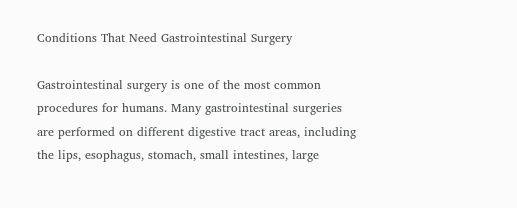Conditions That Need Gastrointestinal Surgery

Gastrointestinal surgery is one of the most common procedures for humans. Many gastrointestinal surgeries are performed on different digestive tract areas, including the lips, esophagus, stomach, small intestines, large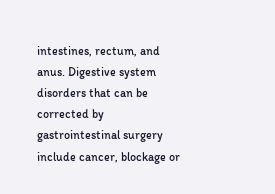intestines, rectum, and anus. Digestive system disorders that can be corrected by gastrointestinal surgery include cancer, blockage or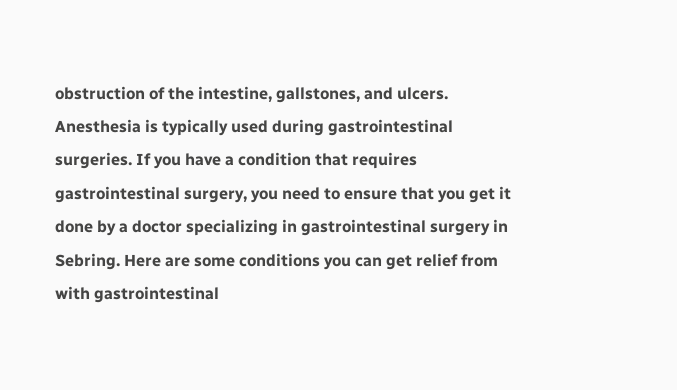obstruction of the intestine, gallstones, and ulcers. Anesthesia is typically used during gastrointestinal surgeries. If you have a condition that requires gastrointestinal surgery, you need to ensure that you get it done by a doctor specializing in gastrointestinal surgery in Sebring. Here are some conditions you can get relief from with gastrointestinal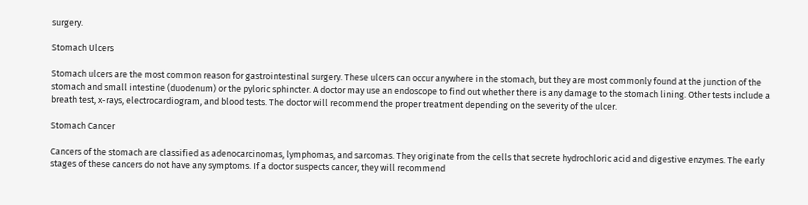surgery.

Stomach Ulcers

Stomach ulcers are the most common reason for gastrointestinal surgery. These ulcers can occur anywhere in the stomach, but they are most commonly found at the junction of the stomach and small intestine (duodenum) or the pyloric sphincter. A doctor may use an endoscope to find out whether there is any damage to the stomach lining. Other tests include a breath test, x-rays, electrocardiogram, and blood tests. The doctor will recommend the proper treatment depending on the severity of the ulcer.

Stomach Cancer

Cancers of the stomach are classified as adenocarcinomas, lymphomas, and sarcomas. They originate from the cells that secrete hydrochloric acid and digestive enzymes. The early stages of these cancers do not have any symptoms. If a doctor suspects cancer, they will recommend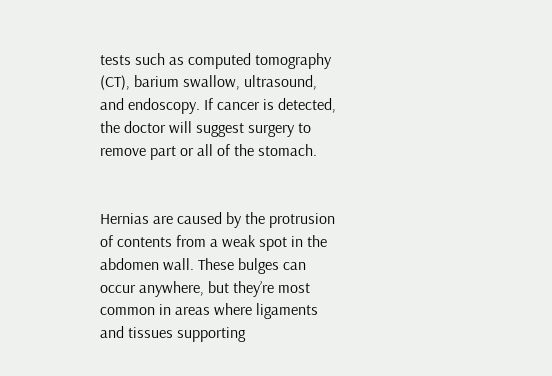tests such as computed tomography (CT), barium swallow, ultrasound, and endoscopy. If cancer is detected, the doctor will suggest surgery to remove part or all of the stomach.


Hernias are caused by the protrusion of contents from a weak spot in the abdomen wall. These bulges can occur anywhere, but they’re most common in areas where ligaments and tissues supporting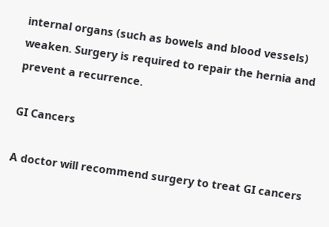internal organs (such as bowels and blood vessels) weaken. Surgery is required to repair the hernia and prevent a recurrence.

GI Cancers

A doctor will recommend surgery to treat GI cancers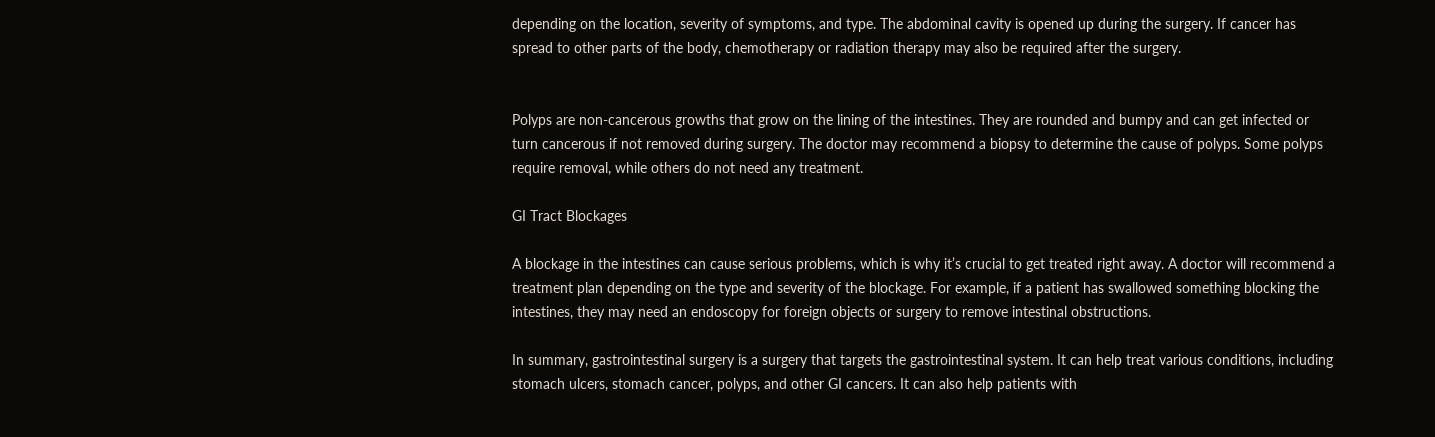depending on the location, severity of symptoms, and type. The abdominal cavity is opened up during the surgery. If cancer has spread to other parts of the body, chemotherapy or radiation therapy may also be required after the surgery.


Polyps are non-cancerous growths that grow on the lining of the intestines. They are rounded and bumpy and can get infected or turn cancerous if not removed during surgery. The doctor may recommend a biopsy to determine the cause of polyps. Some polyps require removal, while others do not need any treatment.

GI Tract Blockages

A blockage in the intestines can cause serious problems, which is why it’s crucial to get treated right away. A doctor will recommend a treatment plan depending on the type and severity of the blockage. For example, if a patient has swallowed something blocking the intestines, they may need an endoscopy for foreign objects or surgery to remove intestinal obstructions.

In summary, gastrointestinal surgery is a surgery that targets the gastrointestinal system. It can help treat various conditions, including stomach ulcers, stomach cancer, polyps, and other GI cancers. It can also help patients with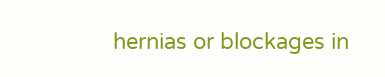hernias or blockages in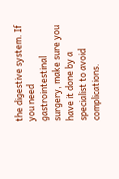the digestive system. If you need gastrointestinal surgery, make sure you have it done by a specialist to avoid complications.